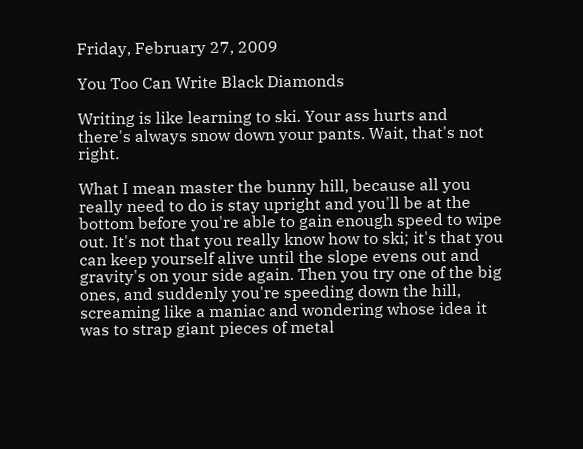Friday, February 27, 2009

You Too Can Write Black Diamonds

Writing is like learning to ski. Your ass hurts and there's always snow down your pants. Wait, that's not right.

What I mean master the bunny hill, because all you really need to do is stay upright and you'll be at the bottom before you're able to gain enough speed to wipe out. It's not that you really know how to ski; it's that you can keep yourself alive until the slope evens out and gravity's on your side again. Then you try one of the big ones, and suddenly you're speeding down the hill, screaming like a maniac and wondering whose idea it was to strap giant pieces of metal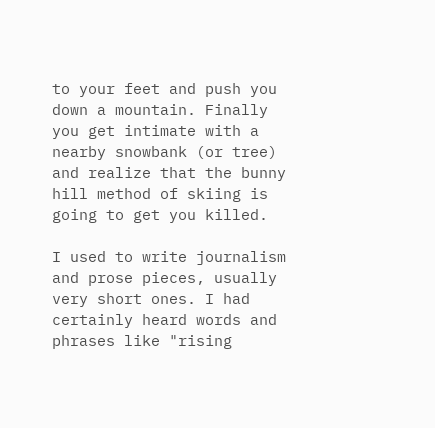to your feet and push you down a mountain. Finally you get intimate with a nearby snowbank (or tree) and realize that the bunny hill method of skiing is going to get you killed.

I used to write journalism and prose pieces, usually very short ones. I had certainly heard words and phrases like "rising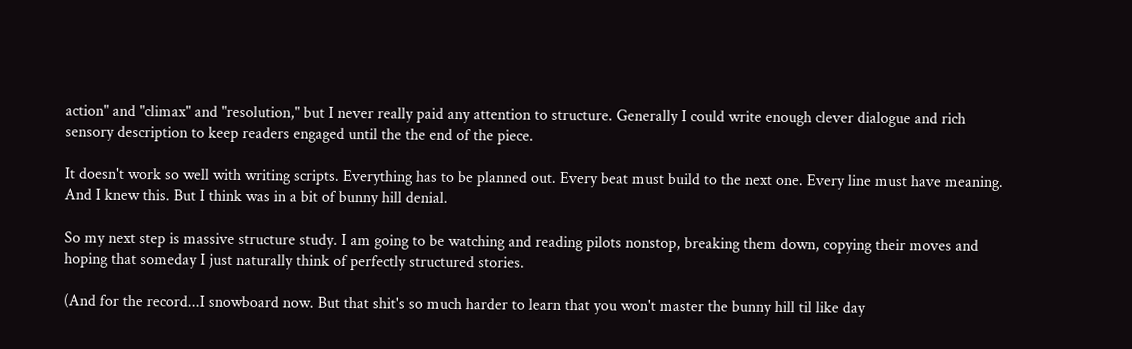action" and "climax" and "resolution," but I never really paid any attention to structure. Generally I could write enough clever dialogue and rich sensory description to keep readers engaged until the the end of the piece.

It doesn't work so well with writing scripts. Everything has to be planned out. Every beat must build to the next one. Every line must have meaning. And I knew this. But I think was in a bit of bunny hill denial.

So my next step is massive structure study. I am going to be watching and reading pilots nonstop, breaking them down, copying their moves and hoping that someday I just naturally think of perfectly structured stories.

(And for the record...I snowboard now. But that shit's so much harder to learn that you won't master the bunny hill til like day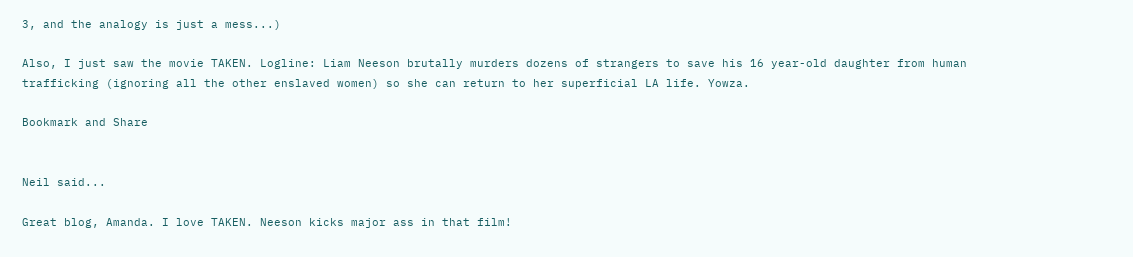3, and the analogy is just a mess...)

Also, I just saw the movie TAKEN. Logline: Liam Neeson brutally murders dozens of strangers to save his 16 year-old daughter from human trafficking (ignoring all the other enslaved women) so she can return to her superficial LA life. Yowza.

Bookmark and Share


Neil said...

Great blog, Amanda. I love TAKEN. Neeson kicks major ass in that film!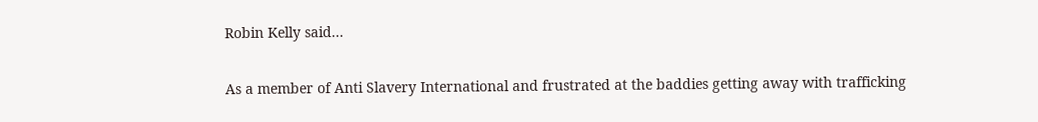Robin Kelly said...

As a member of Anti Slavery International and frustrated at the baddies getting away with trafficking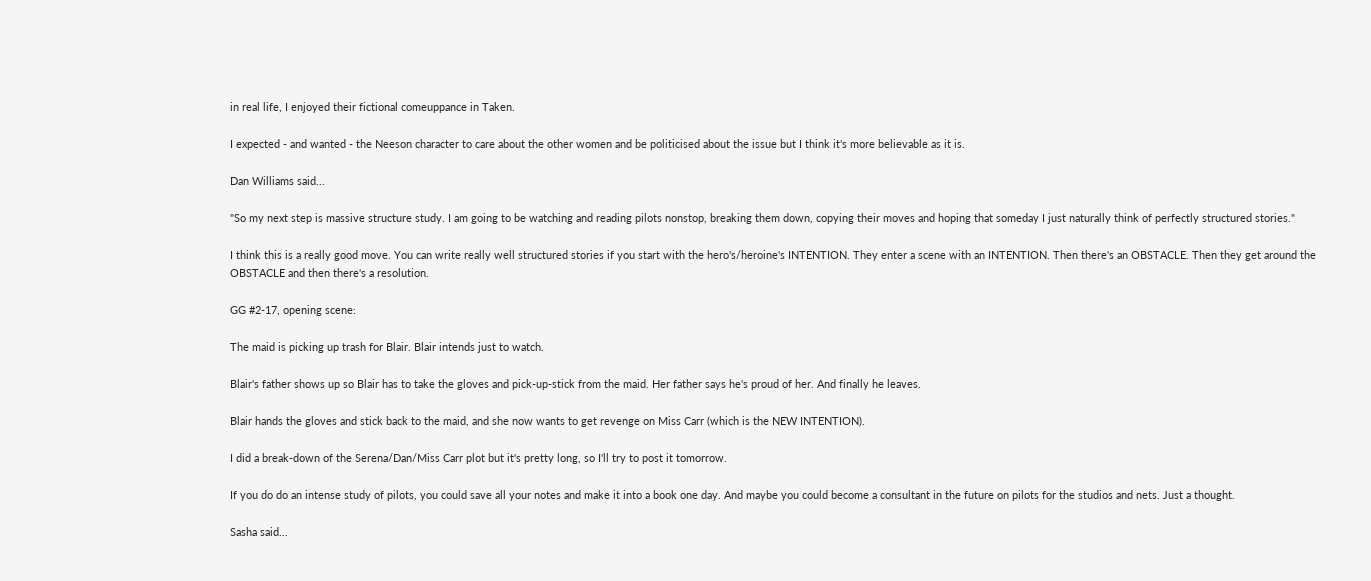in real life, I enjoyed their fictional comeuppance in Taken.

I expected - and wanted - the Neeson character to care about the other women and be politicised about the issue but I think it's more believable as it is.

Dan Williams said...

"So my next step is massive structure study. I am going to be watching and reading pilots nonstop, breaking them down, copying their moves and hoping that someday I just naturally think of perfectly structured stories."

I think this is a really good move. You can write really well structured stories if you start with the hero's/heroine's INTENTION. They enter a scene with an INTENTION. Then there's an OBSTACLE. Then they get around the OBSTACLE and then there's a resolution.

GG #2-17, opening scene:

The maid is picking up trash for Blair. Blair intends just to watch.

Blair's father shows up so Blair has to take the gloves and pick-up-stick from the maid. Her father says he's proud of her. And finally he leaves.

Blair hands the gloves and stick back to the maid, and she now wants to get revenge on Miss Carr (which is the NEW INTENTION).

I did a break-down of the Serena/Dan/Miss Carr plot but it's pretty long, so I'll try to post it tomorrow.

If you do do an intense study of pilots, you could save all your notes and make it into a book one day. And maybe you could become a consultant in the future on pilots for the studios and nets. Just a thought.

Sasha said...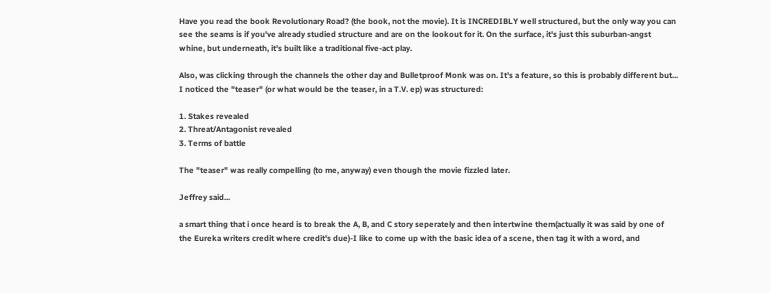Have you read the book Revolutionary Road? (the book, not the movie). It is INCREDIBLY well structured, but the only way you can see the seams is if you've already studied structure and are on the lookout for it. On the surface, it's just this suburban-angst whine, but underneath, it's built like a traditional five-act play.

Also, was clicking through the channels the other day and Bulletproof Monk was on. It's a feature, so this is probably different but... I noticed the "teaser" (or what would be the teaser, in a T.V. ep) was structured:

1. Stakes revealed
2. Threat/Antagonist revealed
3. Terms of battle

The "teaser" was really compelling (to me, anyway) even though the movie fizzled later.

Jeffrey said...

a smart thing that i once heard is to break the A, B, and C story seperately and then intertwine them(actually it was said by one of the Eureka writers credit where credit's due)-I like to come up with the basic idea of a scene, then tag it with a word, and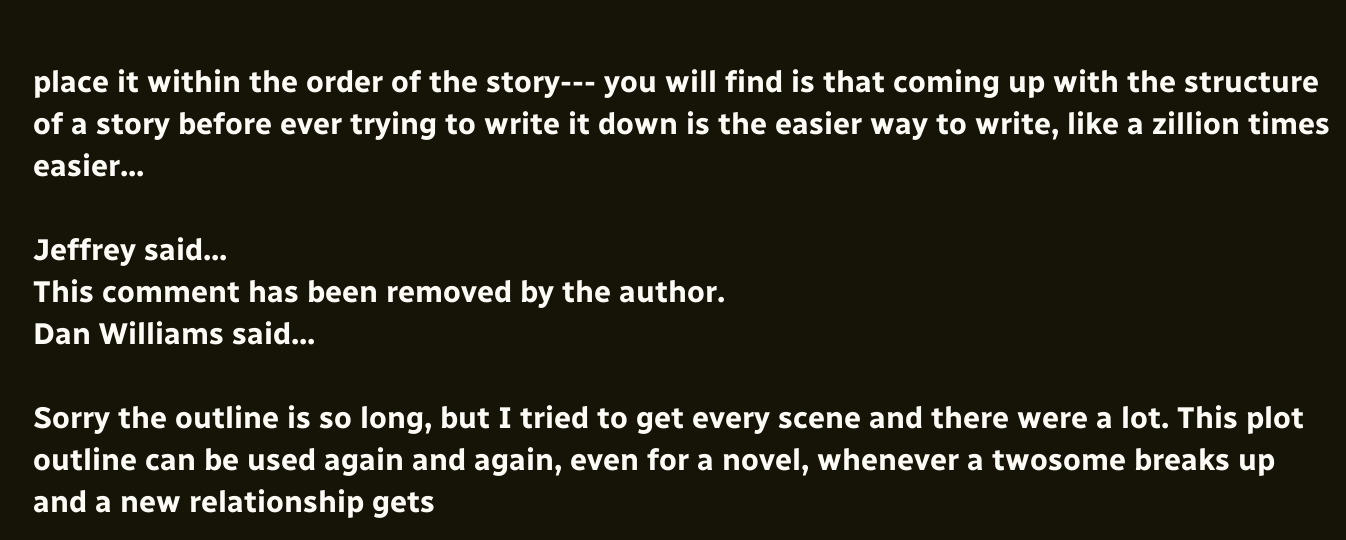place it within the order of the story--- you will find is that coming up with the structure of a story before ever trying to write it down is the easier way to write, like a zillion times easier...

Jeffrey said...
This comment has been removed by the author.
Dan Williams said...

Sorry the outline is so long, but I tried to get every scene and there were a lot. This plot outline can be used again and again, even for a novel, whenever a twosome breaks up and a new relationship gets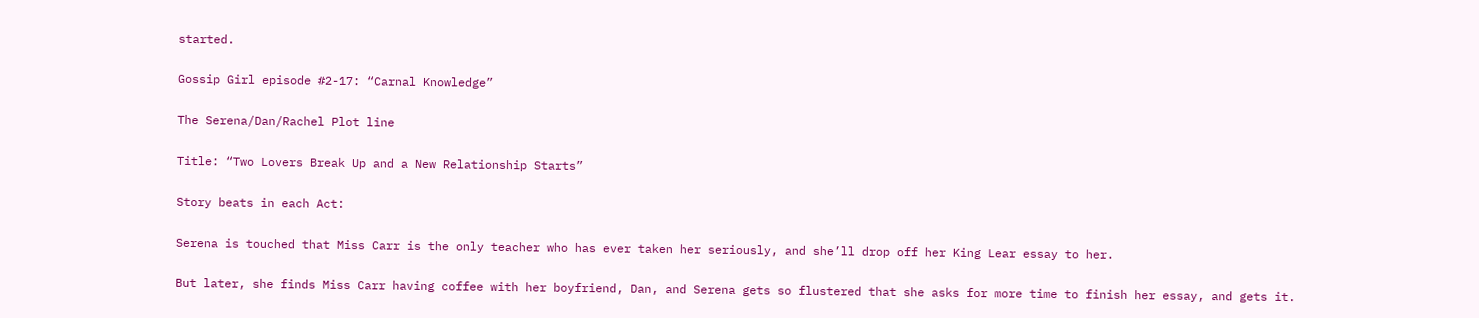started.

Gossip Girl episode #2-17: “Carnal Knowledge”

The Serena/Dan/Rachel Plot line

Title: “Two Lovers Break Up and a New Relationship Starts”

Story beats in each Act:

Serena is touched that Miss Carr is the only teacher who has ever taken her seriously, and she’ll drop off her King Lear essay to her.

But later, she finds Miss Carr having coffee with her boyfriend, Dan, and Serena gets so flustered that she asks for more time to finish her essay, and gets it.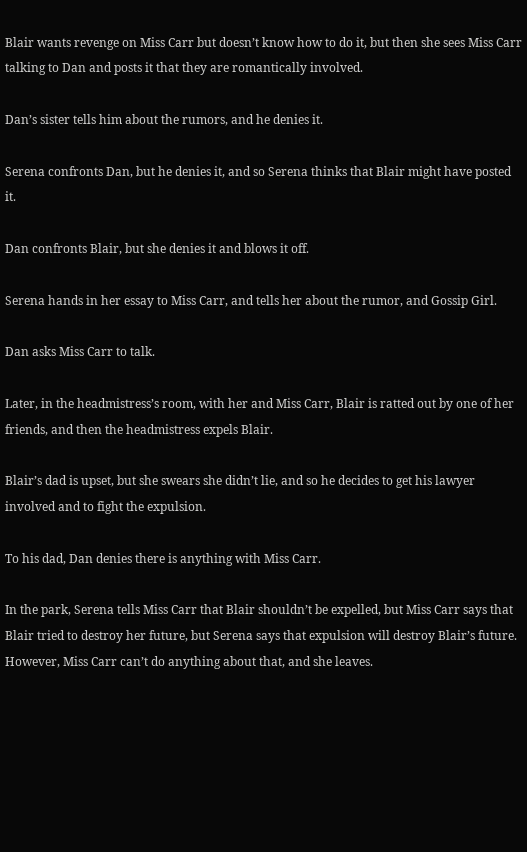Blair wants revenge on Miss Carr but doesn’t know how to do it, but then she sees Miss Carr talking to Dan and posts it that they are romantically involved.

Dan’s sister tells him about the rumors, and he denies it.

Serena confronts Dan, but he denies it, and so Serena thinks that Blair might have posted it.

Dan confronts Blair, but she denies it and blows it off.

Serena hands in her essay to Miss Carr, and tells her about the rumor, and Gossip Girl.

Dan asks Miss Carr to talk.

Later, in the headmistress’s room, with her and Miss Carr, Blair is ratted out by one of her friends, and then the headmistress expels Blair.

Blair’s dad is upset, but she swears she didn’t lie, and so he decides to get his lawyer involved and to fight the expulsion.

To his dad, Dan denies there is anything with Miss Carr.

In the park, Serena tells Miss Carr that Blair shouldn’t be expelled, but Miss Carr says that Blair tried to destroy her future, but Serena says that expulsion will destroy Blair’s future. However, Miss Carr can’t do anything about that, and she leaves.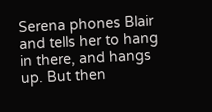Serena phones Blair and tells her to hang in there, and hangs up. But then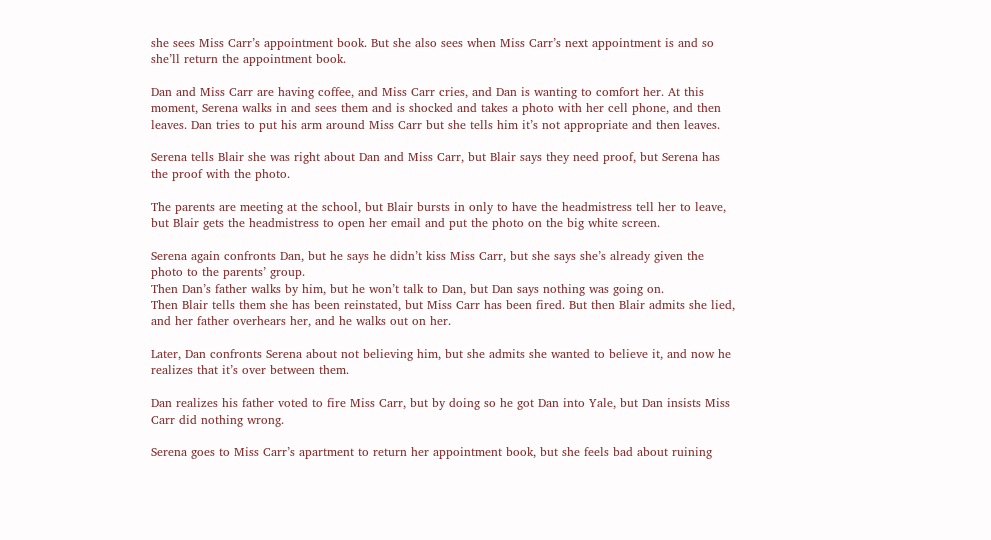she sees Miss Carr’s appointment book. But she also sees when Miss Carr’s next appointment is and so she’ll return the appointment book.

Dan and Miss Carr are having coffee, and Miss Carr cries, and Dan is wanting to comfort her. At this moment, Serena walks in and sees them and is shocked and takes a photo with her cell phone, and then leaves. Dan tries to put his arm around Miss Carr but she tells him it’s not appropriate and then leaves.

Serena tells Blair she was right about Dan and Miss Carr, but Blair says they need proof, but Serena has the proof with the photo.

The parents are meeting at the school, but Blair bursts in only to have the headmistress tell her to leave, but Blair gets the headmistress to open her email and put the photo on the big white screen.

Serena again confronts Dan, but he says he didn’t kiss Miss Carr, but she says she’s already given the photo to the parents’ group.
Then Dan’s father walks by him, but he won’t talk to Dan, but Dan says nothing was going on.
Then Blair tells them she has been reinstated, but Miss Carr has been fired. But then Blair admits she lied, and her father overhears her, and he walks out on her.

Later, Dan confronts Serena about not believing him, but she admits she wanted to believe it, and now he realizes that it’s over between them.

Dan realizes his father voted to fire Miss Carr, but by doing so he got Dan into Yale, but Dan insists Miss Carr did nothing wrong.

Serena goes to Miss Carr’s apartment to return her appointment book, but she feels bad about ruining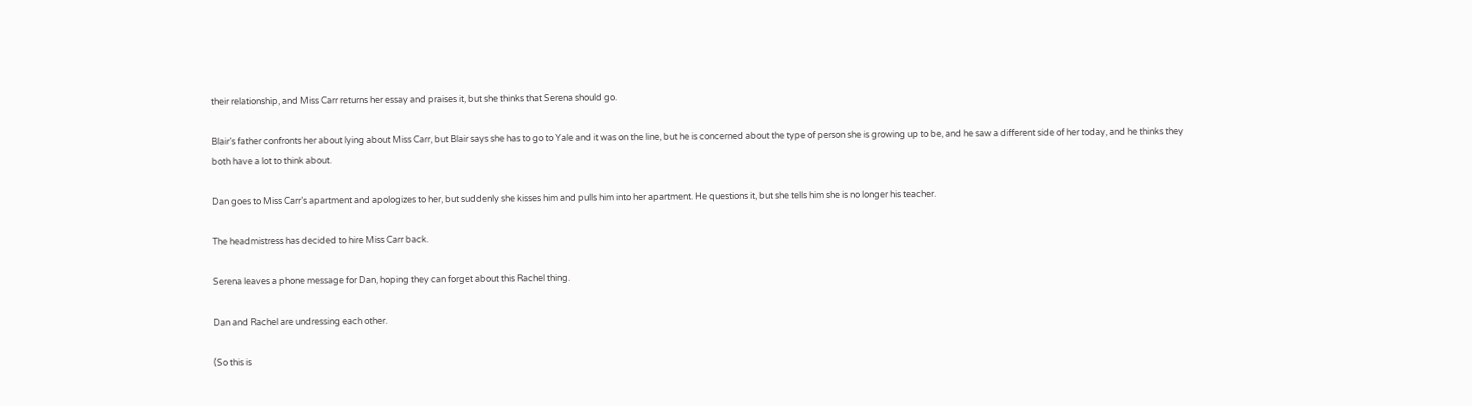their relationship, and Miss Carr returns her essay and praises it, but she thinks that Serena should go.

Blair’s father confronts her about lying about Miss Carr, but Blair says she has to go to Yale and it was on the line, but he is concerned about the type of person she is growing up to be, and he saw a different side of her today, and he thinks they both have a lot to think about.

Dan goes to Miss Carr’s apartment and apologizes to her, but suddenly she kisses him and pulls him into her apartment. He questions it, but she tells him she is no longer his teacher.

The headmistress has decided to hire Miss Carr back.

Serena leaves a phone message for Dan, hoping they can forget about this Rachel thing.

Dan and Rachel are undressing each other.

(So this is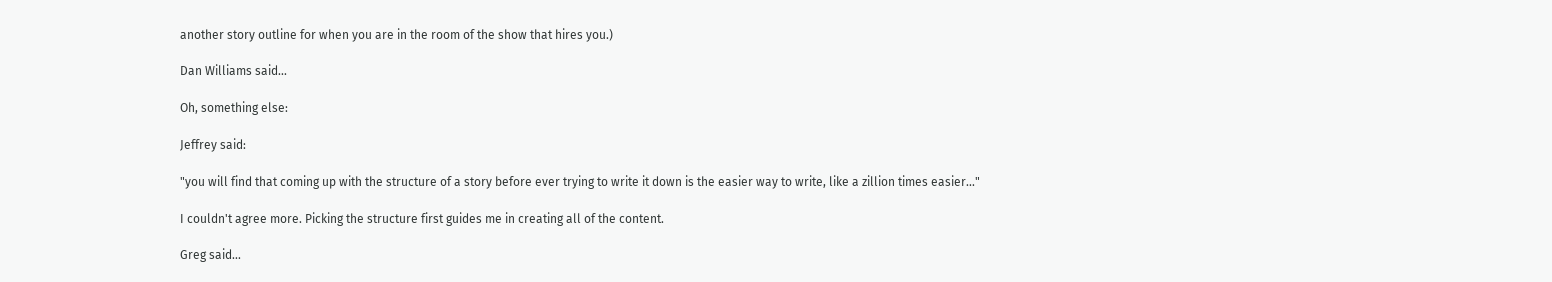another story outline for when you are in the room of the show that hires you.)

Dan Williams said...

Oh, something else:

Jeffrey said:

"you will find that coming up with the structure of a story before ever trying to write it down is the easier way to write, like a zillion times easier..."

I couldn't agree more. Picking the structure first guides me in creating all of the content.

Greg said...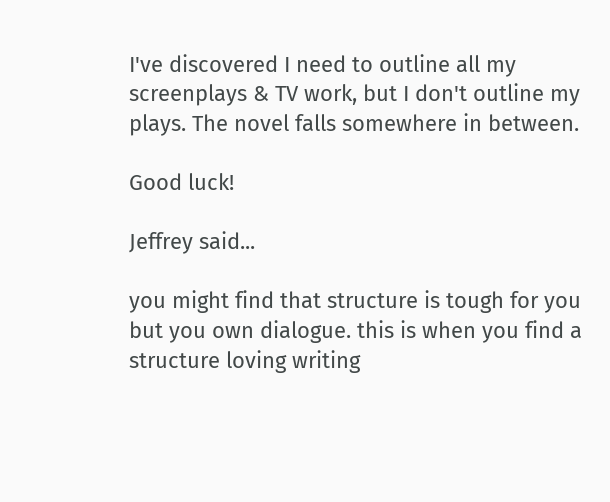I've discovered I need to outline all my screenplays & TV work, but I don't outline my plays. The novel falls somewhere in between.

Good luck!

Jeffrey said...

you might find that structure is tough for you but you own dialogue. this is when you find a structure loving writing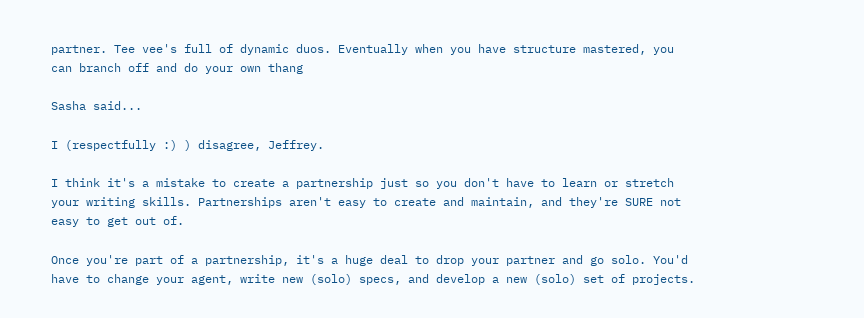partner. Tee vee's full of dynamic duos. Eventually when you have structure mastered, you can branch off and do your own thang

Sasha said...

I (respectfully :) ) disagree, Jeffrey.

I think it's a mistake to create a partnership just so you don't have to learn or stretch your writing skills. Partnerships aren't easy to create and maintain, and they're SURE not easy to get out of.

Once you're part of a partnership, it's a huge deal to drop your partner and go solo. You'd have to change your agent, write new (solo) specs, and develop a new (solo) set of projects.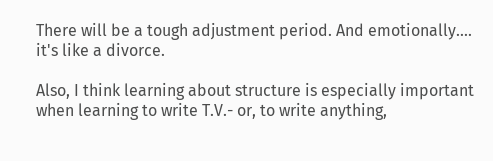There will be a tough adjustment period. And emotionally.... it's like a divorce.

Also, I think learning about structure is especially important when learning to write T.V.- or, to write anything,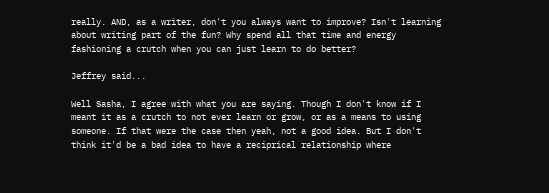really. AND, as a writer, don't you always want to improve? Isn't learning about writing part of the fun? Why spend all that time and energy fashioning a crutch when you can just learn to do better?

Jeffrey said...

Well Sasha, I agree with what you are saying. Though I don't know if I meant it as a crutch to not ever learn or grow, or as a means to using someone. If that were the case then yeah, not a good idea. But I don't think it'd be a bad idea to have a reciprical relationship where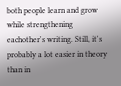both people learn and grow while strengthening eachother's writing. Still, it's probably a lot easier in theory than in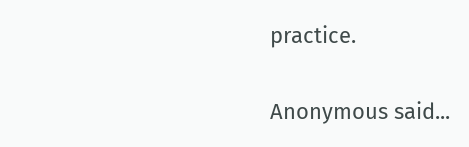practice.

Anonymous said...